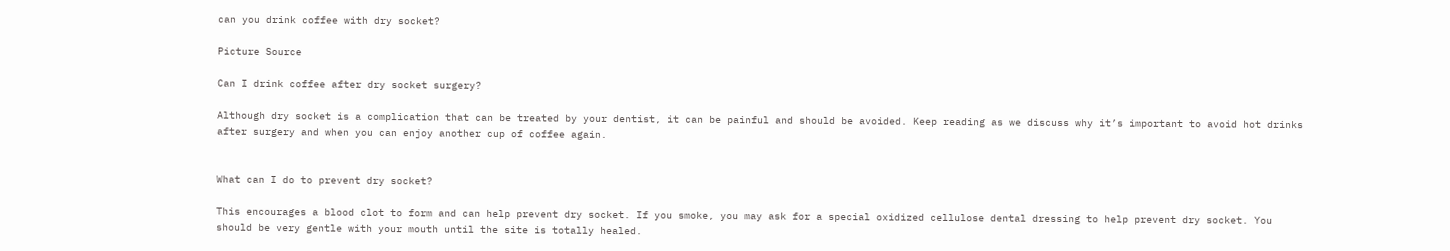can you drink coffee with dry socket?

Picture Source

Can I drink coffee after dry socket surgery?

Although dry socket is a complication that can be treated by your dentist, it can be painful and should be avoided. Keep reading as we discuss why it’s important to avoid hot drinks after surgery and when you can enjoy another cup of coffee again.


What can I do to prevent dry socket?

This encourages a blood clot to form and can help prevent dry socket. If you smoke, you may ask for a special oxidized cellulose dental dressing to help prevent dry socket. You should be very gentle with your mouth until the site is totally healed.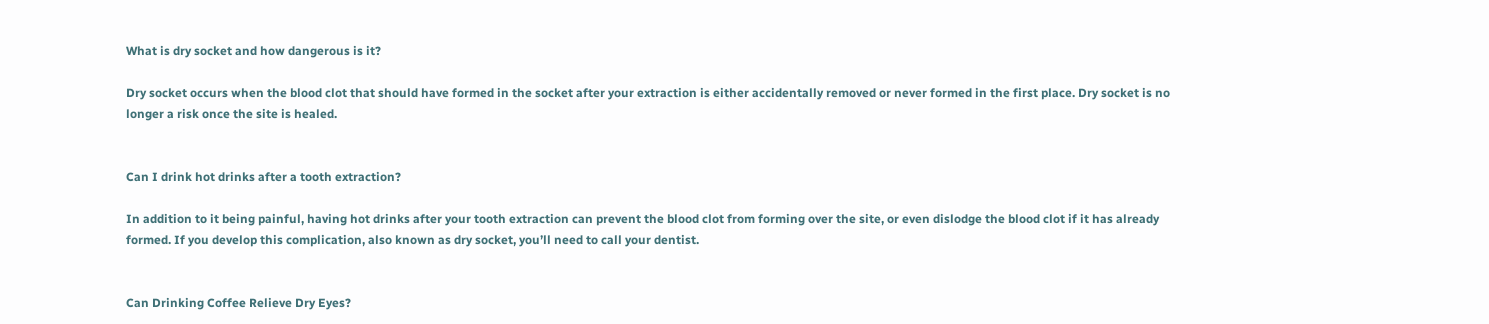What is dry socket and how dangerous is it?

Dry socket occurs when the blood clot that should have formed in the socket after your extraction is either accidentally removed or never formed in the first place. Dry socket is no longer a risk once the site is healed.


Can I drink hot drinks after a tooth extraction?

In addition to it being painful, having hot drinks after your tooth extraction can prevent the blood clot from forming over the site, or even dislodge the blood clot if it has already formed. If you develop this complication, also known as dry socket, you’ll need to call your dentist.


Can Drinking Coffee Relieve Dry Eyes?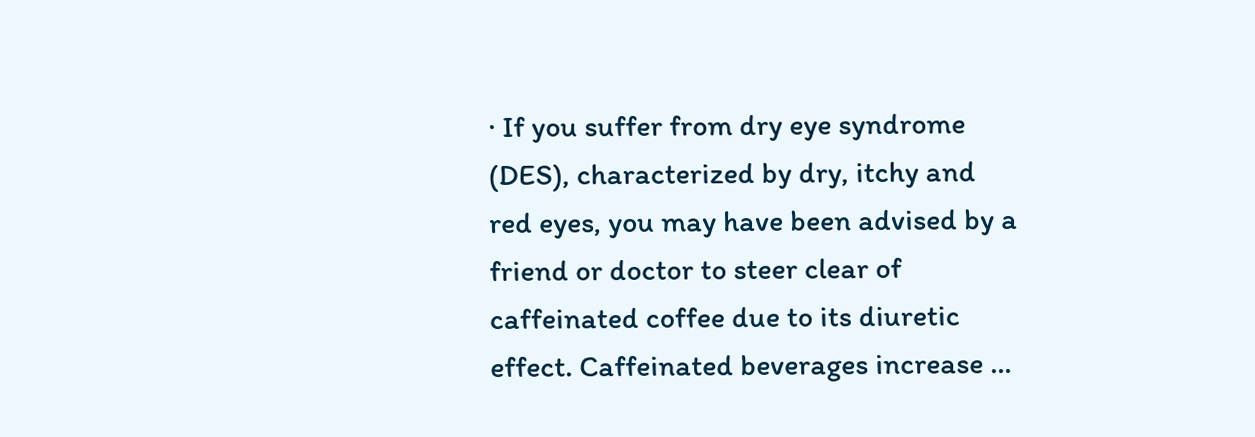· If you suffer from dry eye syndrome (DES), characterized by dry, itchy and red eyes, you may have been advised by a friend or doctor to steer clear of caffeinated coffee due to its diuretic effect. Caffeinated beverages increase …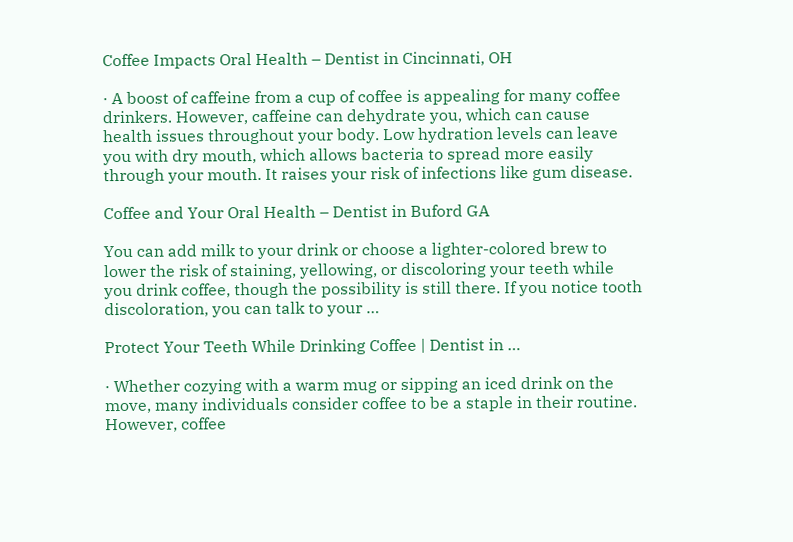Coffee Impacts Oral Health – Dentist in Cincinnati, OH

· A boost of caffeine from a cup of coffee is appealing for many coffee drinkers. However, caffeine can dehydrate you, which can cause health issues throughout your body. Low hydration levels can leave you with dry mouth, which allows bacteria to spread more easily through your mouth. It raises your risk of infections like gum disease.

Coffee and Your Oral Health – Dentist in Buford GA

You can add milk to your drink or choose a lighter-colored brew to lower the risk of staining, yellowing, or discoloring your teeth while you drink coffee, though the possibility is still there. If you notice tooth discoloration, you can talk to your …

Protect Your Teeth While Drinking Coffee | Dentist in …

· Whether cozying with a warm mug or sipping an iced drink on the move, many individuals consider coffee to be a staple in their routine. However, coffee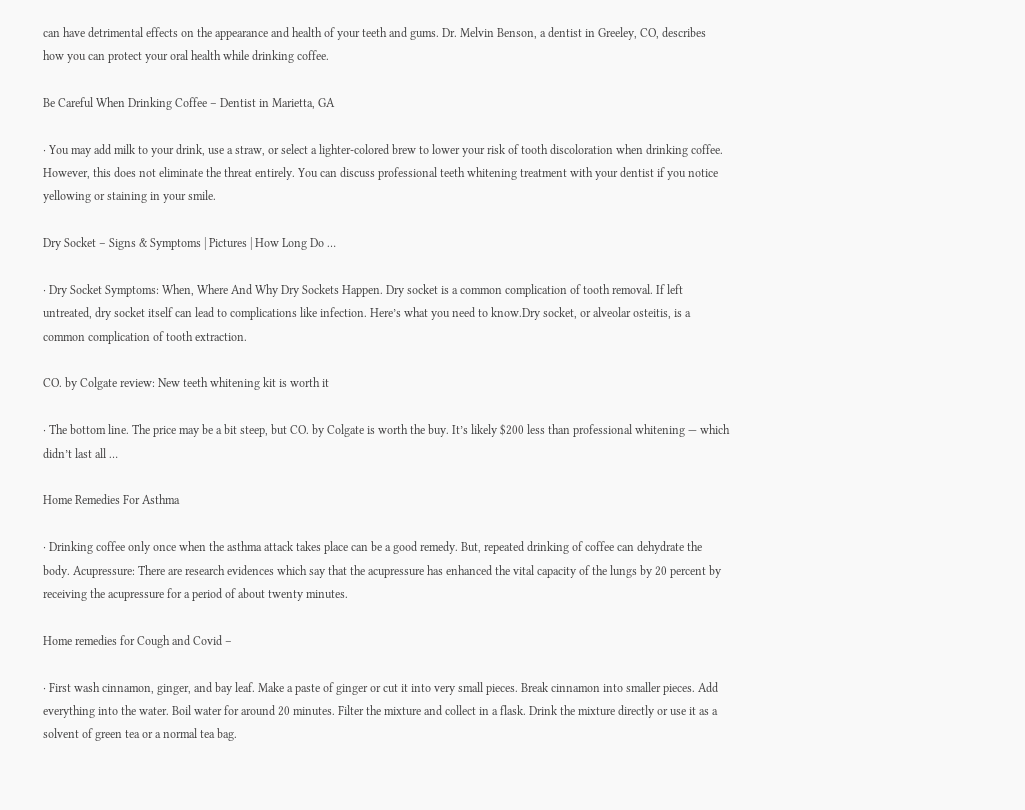can have detrimental effects on the appearance and health of your teeth and gums. Dr. Melvin Benson, a dentist in Greeley, CO, describes how you can protect your oral health while drinking coffee.

Be Careful When Drinking Coffee – Dentist in Marietta, GA

· You may add milk to your drink, use a straw, or select a lighter-colored brew to lower your risk of tooth discoloration when drinking coffee. However, this does not eliminate the threat entirely. You can discuss professional teeth whitening treatment with your dentist if you notice yellowing or staining in your smile.

Dry Socket – Signs & Symptoms | Pictures | How Long Do …

· Dry Socket Symptoms: When, Where And Why Dry Sockets Happen. Dry socket is a common complication of tooth removal. If left untreated, dry socket itself can lead to complications like infection. Here’s what you need to know.Dry socket, or alveolar osteitis, is a common complication of tooth extraction.

CO. by Colgate review: New teeth whitening kit is worth it

· The bottom line. The price may be a bit steep, but CO. by Colgate is worth the buy. It’s likely $200 less than professional whitening — which didn’t last all …

Home Remedies For Asthma

· Drinking coffee only once when the asthma attack takes place can be a good remedy. But, repeated drinking of coffee can dehydrate the body. Acupressure: There are research evidences which say that the acupressure has enhanced the vital capacity of the lungs by 20 percent by receiving the acupressure for a period of about twenty minutes.

Home remedies for Cough and Covid –

· First wash cinnamon, ginger, and bay leaf. Make a paste of ginger or cut it into very small pieces. Break cinnamon into smaller pieces. Add everything into the water. Boil water for around 20 minutes. Filter the mixture and collect in a flask. Drink the mixture directly or use it as a solvent of green tea or a normal tea bag.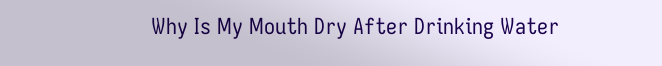Why Is My Mouth Dry After Drinking Water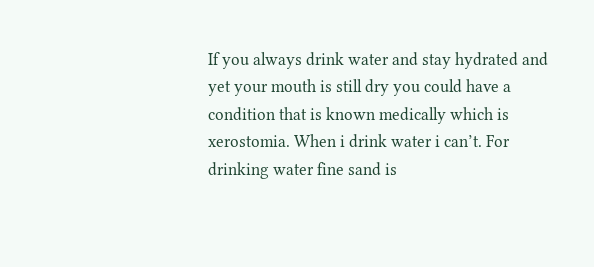If you always drink water and stay hydrated and yet your mouth is still dry you could have a condition that is known medically which is xerostomia. When i drink water i can’t. For drinking water fine sand is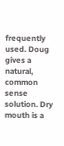frequently used. Doug gives a natural, common sense solution. Dry mouth is a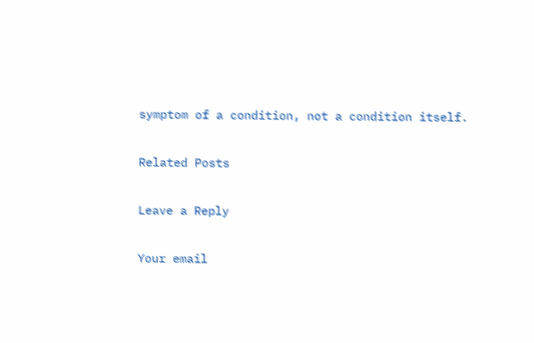symptom of a condition, not a condition itself.

Related Posts

Leave a Reply

Your email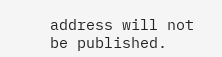address will not be published.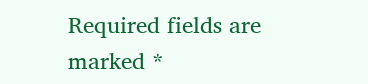Required fields are marked *